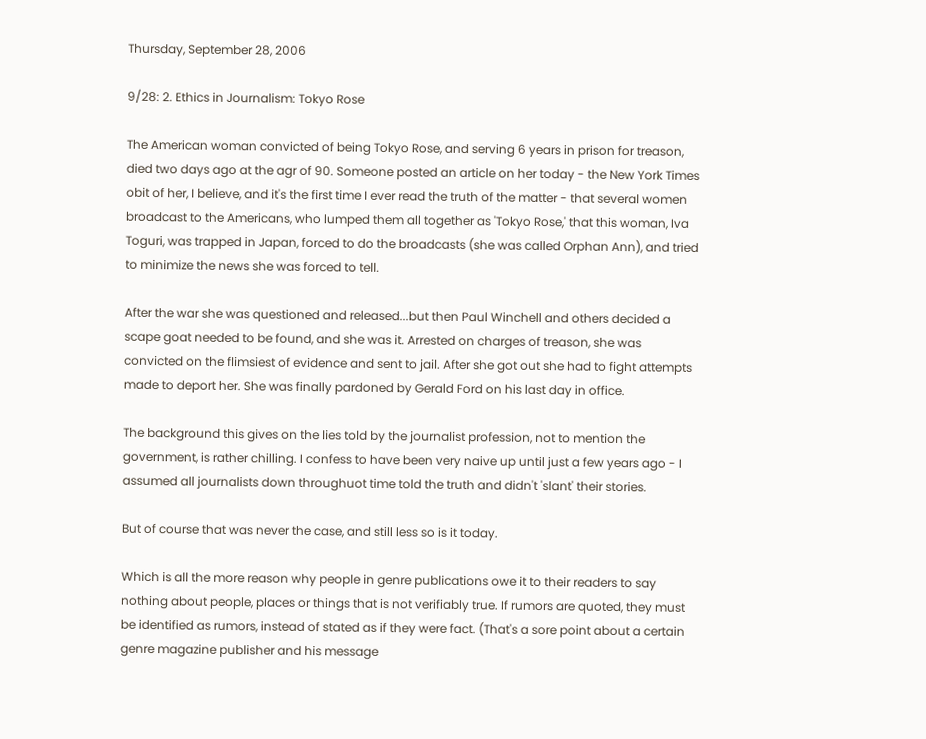Thursday, September 28, 2006

9/28: 2. Ethics in Journalism: Tokyo Rose

The American woman convicted of being Tokyo Rose, and serving 6 years in prison for treason, died two days ago at the agr of 90. Someone posted an article on her today - the New York Times obit of her, I believe, and it's the first time I ever read the truth of the matter - that several women broadcast to the Americans, who lumped them all together as 'Tokyo Rose,' that this woman, Iva Toguri, was trapped in Japan, forced to do the broadcasts (she was called Orphan Ann), and tried to minimize the news she was forced to tell.

After the war she was questioned and released...but then Paul Winchell and others decided a scape goat needed to be found, and she was it. Arrested on charges of treason, she was convicted on the flimsiest of evidence and sent to jail. After she got out she had to fight attempts made to deport her. She was finally pardoned by Gerald Ford on his last day in office.

The background this gives on the lies told by the journalist profession, not to mention the government, is rather chilling. I confess to have been very naive up until just a few years ago - I assumed all journalists down throughuot time told the truth and didn't 'slant' their stories.

But of course that was never the case, and still less so is it today.

Which is all the more reason why people in genre publications owe it to their readers to say nothing about people, places or things that is not verifiably true. If rumors are quoted, they must be identified as rumors, instead of stated as if they were fact. (That's a sore point about a certain genre magazine publisher and his message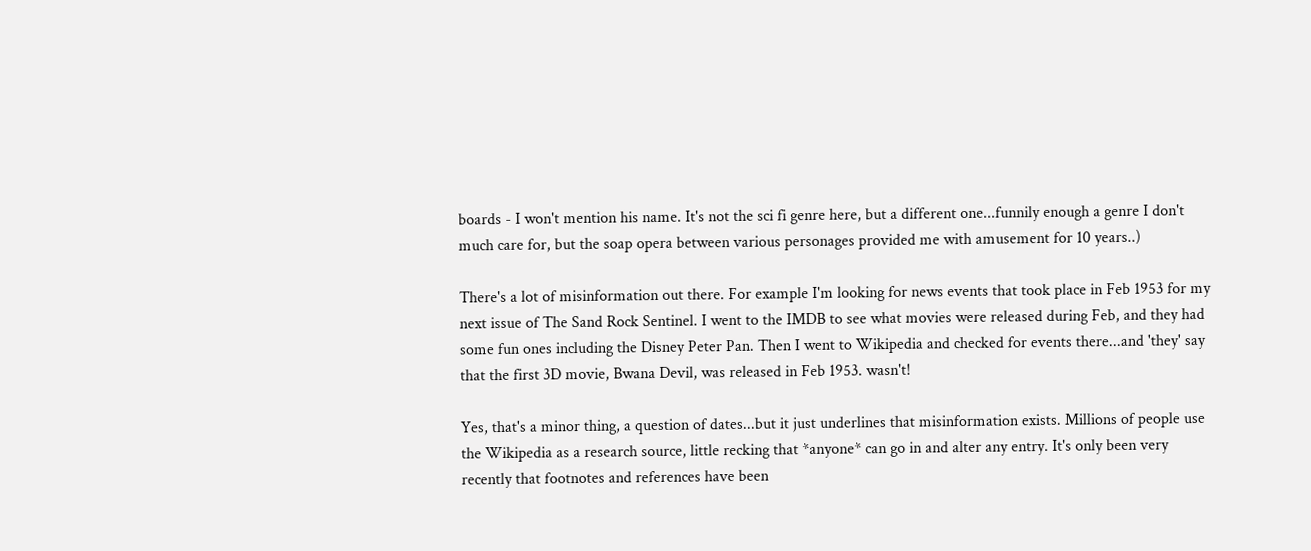boards - I won't mention his name. It's not the sci fi genre here, but a different one...funnily enough a genre I don't much care for, but the soap opera between various personages provided me with amusement for 10 years..)

There's a lot of misinformation out there. For example I'm looking for news events that took place in Feb 1953 for my next issue of The Sand Rock Sentinel. I went to the IMDB to see what movies were released during Feb, and they had some fun ones including the Disney Peter Pan. Then I went to Wikipedia and checked for events there...and 'they' say that the first 3D movie, Bwana Devil, was released in Feb 1953. wasn't!

Yes, that's a minor thing, a question of dates...but it just underlines that misinformation exists. Millions of people use the Wikipedia as a research source, little recking that *anyone* can go in and alter any entry. It's only been very recently that footnotes and references have been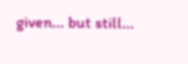given... but still...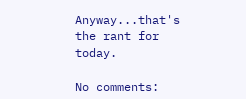Anyway...that's the rant for today.

No comments: